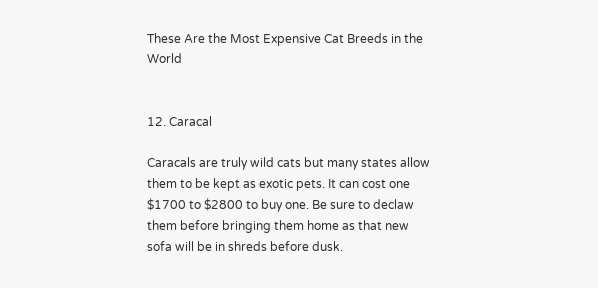These Are the Most Expensive Cat Breeds in the World


12. Caracal

Caracals are truly wild cats but many states allow them to be kept as exotic pets. It can cost one $1700 to $2800 to buy one. Be sure to declaw them before bringing them home as that new sofa will be in shreds before dusk.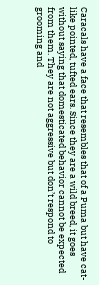Caracals have a face that resembles that of a Puma but have cat-like pointed, tufted ears. Since they are a wild breed, it goes without saying that domesticated behavior cannot be expected from them. They are not aggressive but don’t respond to grooming and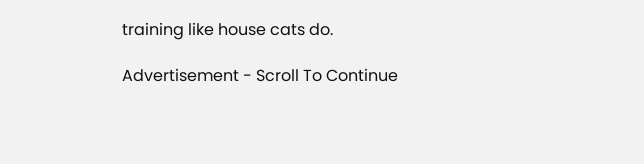training like house cats do.

Advertisement - Scroll To Continue